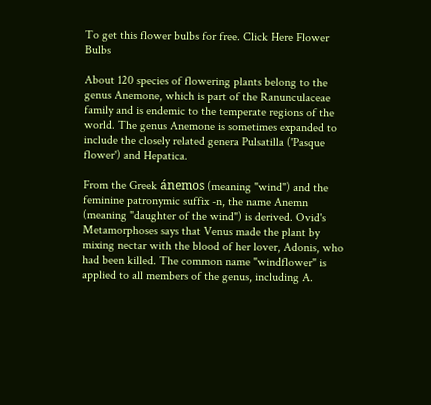To get this flower bulbs for free. Click Here Flower Bulbs

About 120 species of flowering plants belong to the genus Anemone, which is part of the Ranunculaceae family and is endemic to the temperate regions of the world. The genus Anemone is sometimes expanded to include the closely related genera Pulsatilla ('Pasque flower') and Hepatica.

From the Greek ánemos (meaning "wind") and the feminine patronymic suffix -n, the name Anemn (meaning "daughter of the wind") is derived. Ovid's Metamorphoses says that Venus made the plant by mixing nectar with the blood of her lover, Adonis, who had been killed. The common name "windflower" is applied to all members of the genus, including A.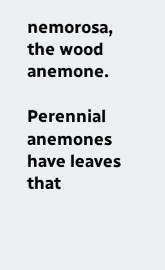nemorosa, the wood anemone.

Perennial anemones have leaves that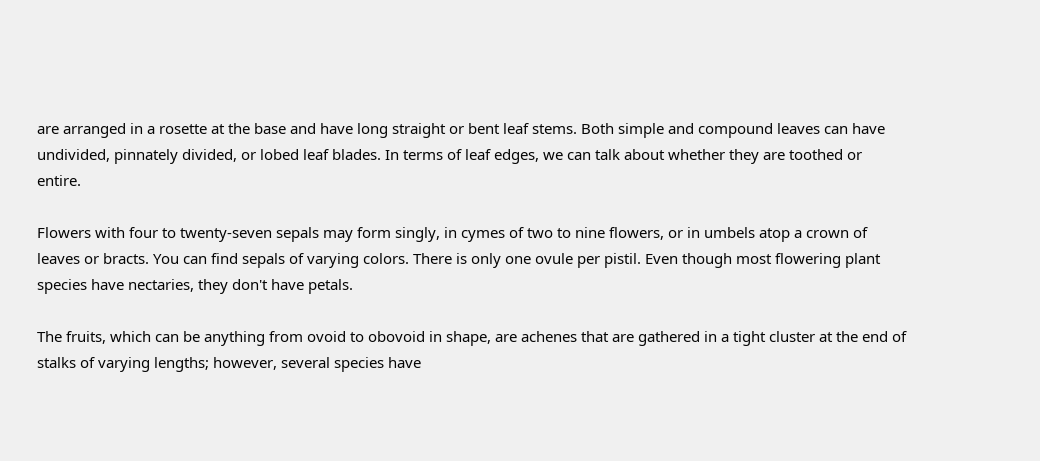are arranged in a rosette at the base and have long straight or bent leaf stems. Both simple and compound leaves can have undivided, pinnately divided, or lobed leaf blades. In terms of leaf edges, we can talk about whether they are toothed or entire.

Flowers with four to twenty-seven sepals may form singly, in cymes of two to nine flowers, or in umbels atop a crown of leaves or bracts. You can find sepals of varying colors. There is only one ovule per pistil. Even though most flowering plant species have nectaries, they don't have petals.

The fruits, which can be anything from ovoid to obovoid in shape, are achenes that are gathered in a tight cluster at the end of stalks of varying lengths; however, several species have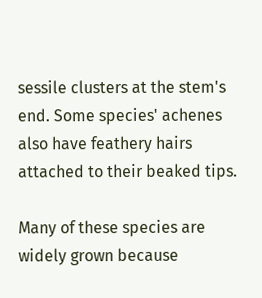sessile clusters at the stem's end. Some species' achenes also have feathery hairs attached to their beaked tips.

Many of these species are widely grown because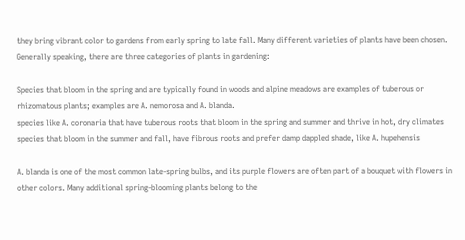they bring vibrant color to gardens from early spring to late fall. Many different varieties of plants have been chosen. Generally speaking, there are three categories of plants in gardening:

Species that bloom in the spring and are typically found in woods and alpine meadows are examples of tuberous or rhizomatous plants; examples are A. nemorosa and A. blanda.
species like A. coronaria that have tuberous roots that bloom in the spring and summer and thrive in hot, dry climates
species that bloom in the summer and fall, have fibrous roots and prefer damp dappled shade, like A. hupehensis

A. blanda is one of the most common late-spring bulbs, and its purple flowers are often part of a bouquet with flowers in other colors. Many additional spring-blooming plants belong to the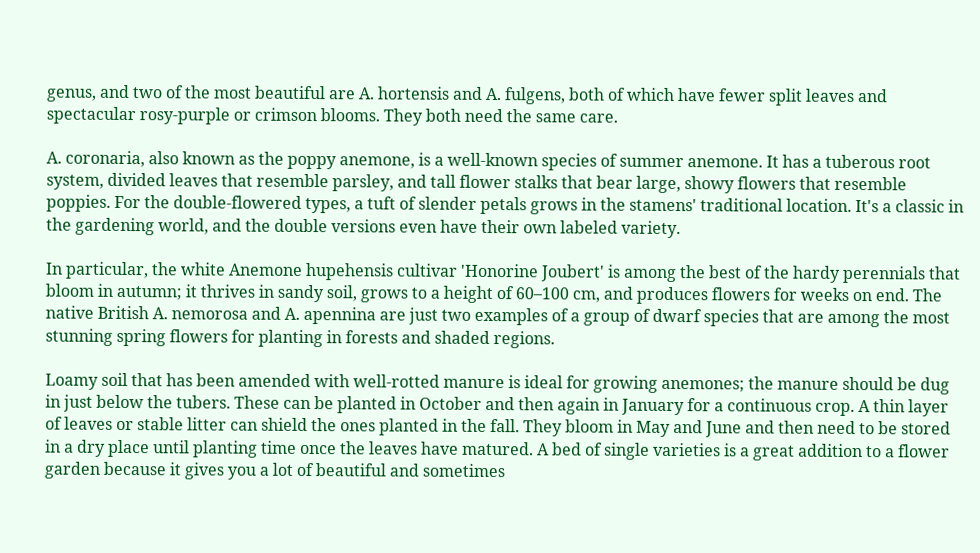genus, and two of the most beautiful are A. hortensis and A. fulgens, both of which have fewer split leaves and spectacular rosy-purple or crimson blooms. They both need the same care.

A. coronaria, also known as the poppy anemone, is a well-known species of summer anemone. It has a tuberous root system, divided leaves that resemble parsley, and tall flower stalks that bear large, showy flowers that resemble poppies. For the double-flowered types, a tuft of slender petals grows in the stamens' traditional location. It's a classic in the gardening world, and the double versions even have their own labeled variety.

In particular, the white Anemone hupehensis cultivar 'Honorine Joubert' is among the best of the hardy perennials that bloom in autumn; it thrives in sandy soil, grows to a height of 60–100 cm, and produces flowers for weeks on end. The native British A. nemorosa and A. apennina are just two examples of a group of dwarf species that are among the most stunning spring flowers for planting in forests and shaded regions.

Loamy soil that has been amended with well-rotted manure is ideal for growing anemones; the manure should be dug in just below the tubers. These can be planted in October and then again in January for a continuous crop. A thin layer of leaves or stable litter can shield the ones planted in the fall. They bloom in May and June and then need to be stored in a dry place until planting time once the leaves have matured. A bed of single varieties is a great addition to a flower garden because it gives you a lot of beautiful and sometimes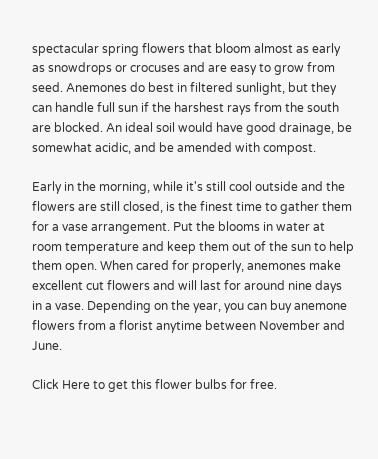spectacular spring flowers that bloom almost as early as snowdrops or crocuses and are easy to grow from seed. Anemones do best in filtered sunlight, but they can handle full sun if the harshest rays from the south are blocked. An ideal soil would have good drainage, be somewhat acidic, and be amended with compost.

Early in the morning, while it's still cool outside and the flowers are still closed, is the finest time to gather them for a vase arrangement. Put the blooms in water at room temperature and keep them out of the sun to help them open. When cared for properly, anemones make excellent cut flowers and will last for around nine days in a vase. Depending on the year, you can buy anemone flowers from a florist anytime between November and June.

Click Here to get this flower bulbs for free.